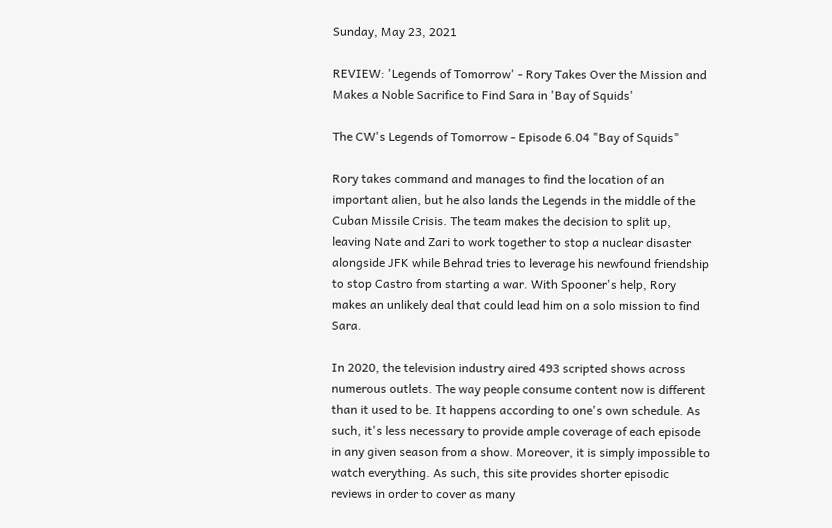Sunday, May 23, 2021

REVIEW: 'Legends of Tomorrow' - Rory Takes Over the Mission and Makes a Noble Sacrifice to Find Sara in 'Bay of Squids'

The CW's Legends of Tomorrow - Episode 6.04 "Bay of Squids"

Rory takes command and manages to find the location of an important alien, but he also lands the Legends in the middle of the Cuban Missile Crisis. The team makes the decision to split up, leaving Nate and Zari to work together to stop a nuclear disaster alongside JFK while Behrad tries to leverage his newfound friendship to stop Castro from starting a war. With Spooner's help, Rory makes an unlikely deal that could lead him on a solo mission to find Sara.

In 2020, the television industry aired 493 scripted shows across numerous outlets. The way people consume content now is different than it used to be. It happens according to one's own schedule. As such, it's less necessary to provide ample coverage of each episode in any given season from a show. Moreover, it is simply impossible to watch everything. As such, this site provides shorter episodic reviews in order to cover as many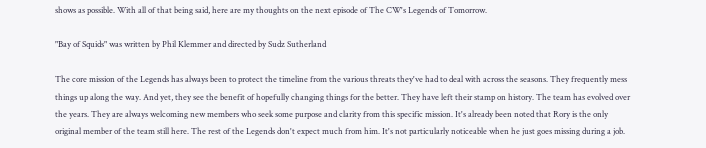shows as possible. With all of that being said, here are my thoughts on the next episode of The CW's Legends of Tomorrow.

"Bay of Squids" was written by Phil Klemmer and directed by Sudz Sutherland

The core mission of the Legends has always been to protect the timeline from the various threats they've had to deal with across the seasons. They frequently mess things up along the way. And yet, they see the benefit of hopefully changing things for the better. They have left their stamp on history. The team has evolved over the years. They are always welcoming new members who seek some purpose and clarity from this specific mission. It's already been noted that Rory is the only original member of the team still here. The rest of the Legends don't expect much from him. It's not particularly noticeable when he just goes missing during a job.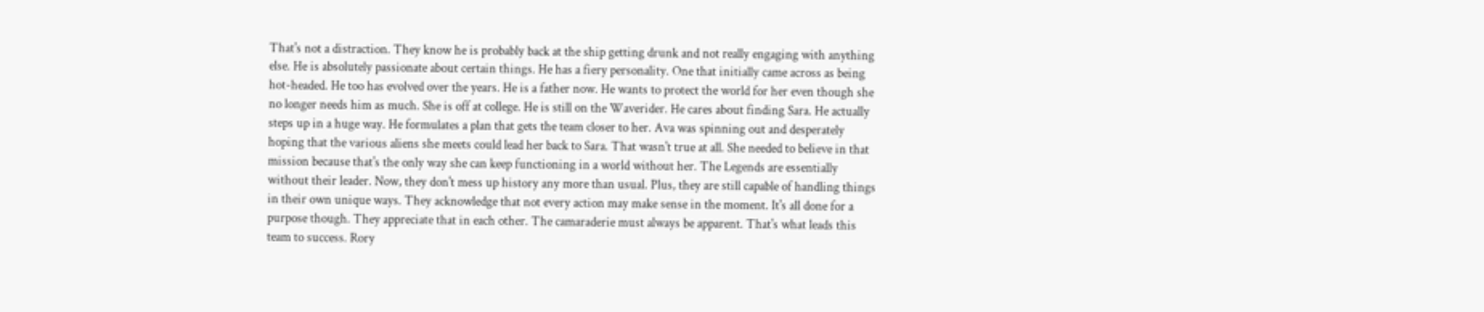That's not a distraction. They know he is probably back at the ship getting drunk and not really engaging with anything else. He is absolutely passionate about certain things. He has a fiery personality. One that initially came across as being hot-headed. He too has evolved over the years. He is a father now. He wants to protect the world for her even though she no longer needs him as much. She is off at college. He is still on the Waverider. He cares about finding Sara. He actually steps up in a huge way. He formulates a plan that gets the team closer to her. Ava was spinning out and desperately hoping that the various aliens she meets could lead her back to Sara. That wasn't true at all. She needed to believe in that mission because that's the only way she can keep functioning in a world without her. The Legends are essentially without their leader. Now, they don't mess up history any more than usual. Plus, they are still capable of handling things in their own unique ways. They acknowledge that not every action may make sense in the moment. It's all done for a purpose though. They appreciate that in each other. The camaraderie must always be apparent. That's what leads this team to success. Rory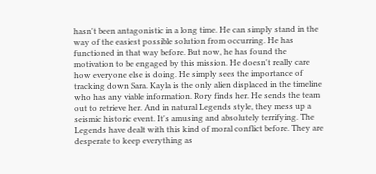hasn't been antagonistic in a long time. He can simply stand in the way of the easiest possible solution from occurring. He has functioned in that way before. But now, he has found the motivation to be engaged by this mission. He doesn't really care how everyone else is doing. He simply sees the importance of tracking down Sara. Kayla is the only alien displaced in the timeline who has any viable information. Rory finds her. He sends the team out to retrieve her. And in natural Legends style, they mess up a seismic historic event. It's amusing and absolutely terrifying. The Legends have dealt with this kind of moral conflict before. They are desperate to keep everything as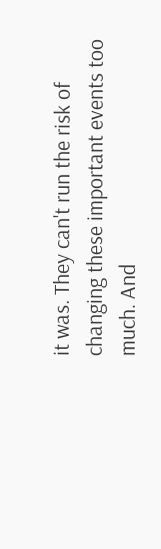it was. They can't run the risk of changing these important events too much. And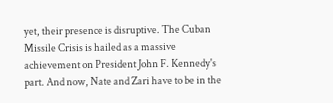yet, their presence is disruptive. The Cuban Missile Crisis is hailed as a massive achievement on President John F. Kennedy's part. And now, Nate and Zari have to be in the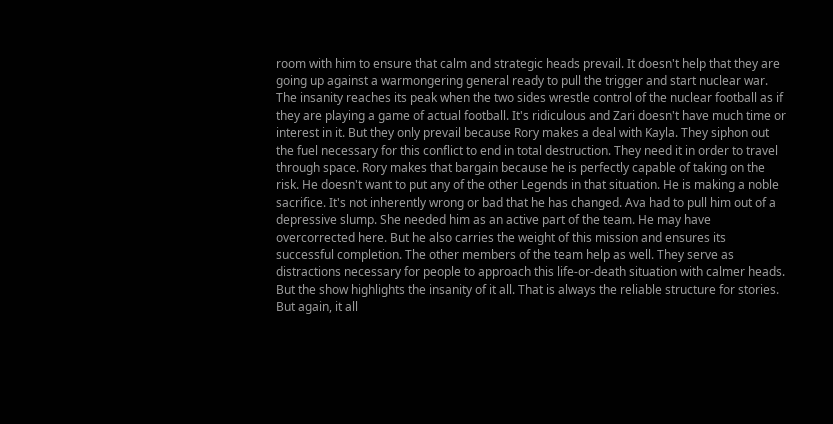room with him to ensure that calm and strategic heads prevail. It doesn't help that they are going up against a warmongering general ready to pull the trigger and start nuclear war. The insanity reaches its peak when the two sides wrestle control of the nuclear football as if they are playing a game of actual football. It's ridiculous and Zari doesn't have much time or interest in it. But they only prevail because Rory makes a deal with Kayla. They siphon out the fuel necessary for this conflict to end in total destruction. They need it in order to travel through space. Rory makes that bargain because he is perfectly capable of taking on the risk. He doesn't want to put any of the other Legends in that situation. He is making a noble sacrifice. It's not inherently wrong or bad that he has changed. Ava had to pull him out of a depressive slump. She needed him as an active part of the team. He may have overcorrected here. But he also carries the weight of this mission and ensures its successful completion. The other members of the team help as well. They serve as distractions necessary for people to approach this life-or-death situation with calmer heads. But the show highlights the insanity of it all. That is always the reliable structure for stories. But again, it all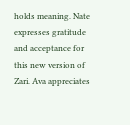holds meaning. Nate expresses gratitude and acceptance for this new version of Zari. Ava appreciates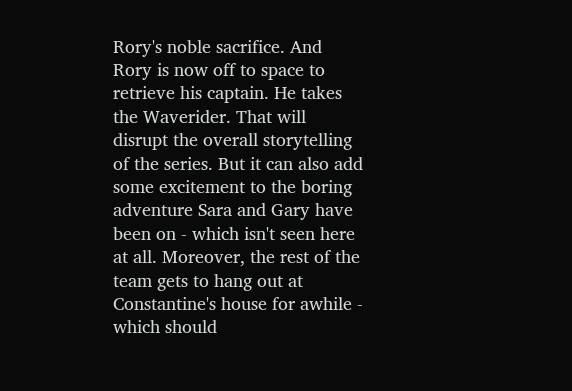Rory's noble sacrifice. And Rory is now off to space to retrieve his captain. He takes the Waverider. That will disrupt the overall storytelling of the series. But it can also add some excitement to the boring adventure Sara and Gary have been on - which isn't seen here at all. Moreover, the rest of the team gets to hang out at Constantine's house for awhile - which should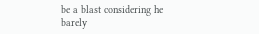be a blast considering he barely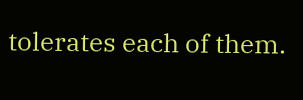tolerates each of them.